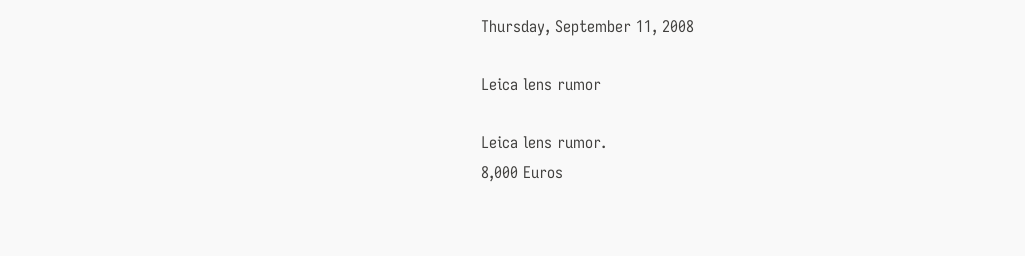Thursday, September 11, 2008

Leica lens rumor

Leica lens rumor.
8,000 Euros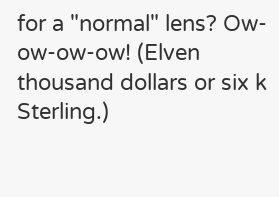for a "normal" lens? Ow-ow-ow-ow! (Elven thousand dollars or six k Sterling.)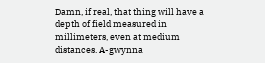Damn, if real, that thing will have a depth of field measured in millimeters, even at medium distances. A-gwynna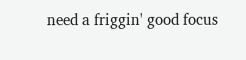need a friggin' good focus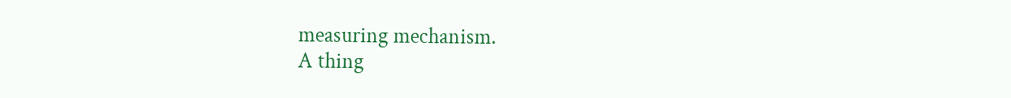measuring mechanism.
A thing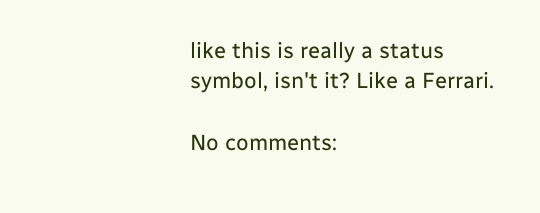like this is really a status symbol, isn't it? Like a Ferrari.

No comments: